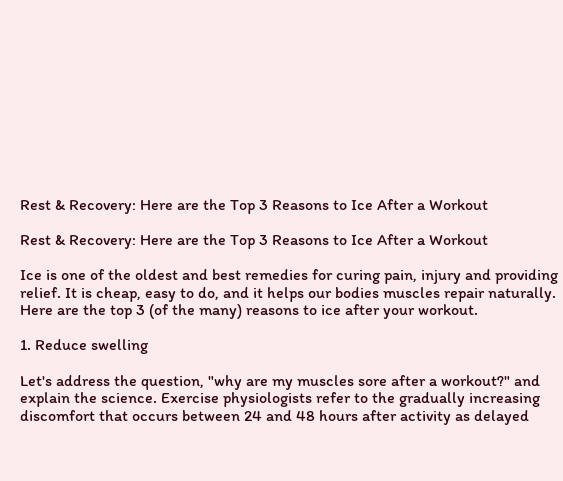Rest & Recovery: Here are the Top 3 Reasons to Ice After a Workout

Rest & Recovery: Here are the Top 3 Reasons to Ice After a Workout

Ice is one of the oldest and best remedies for curing pain, injury and providing relief. It is cheap, easy to do, and it helps our bodies muscles repair naturally. Here are the top 3 (of the many) reasons to ice after your workout.

1. Reduce swelling

Let's address the question, "why are my muscles sore after a workout?" and explain the science. Exercise physiologists refer to the gradually increasing discomfort that occurs between 24 and 48 hours after activity as delayed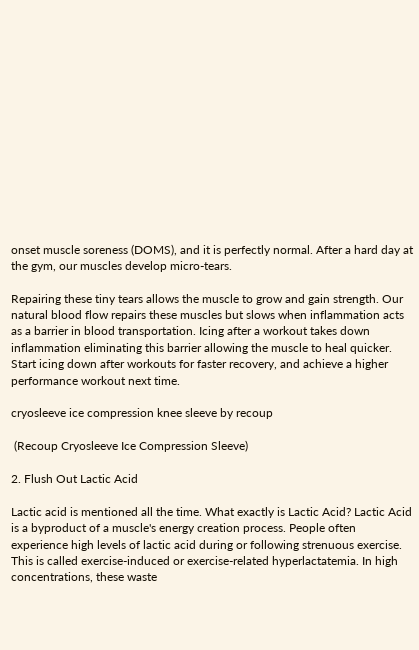onset muscle soreness (DOMS), and it is perfectly normal. After a hard day at the gym, our muscles develop micro-tears.

Repairing these tiny tears allows the muscle to grow and gain strength. Our natural blood flow repairs these muscles but slows when inflammation acts as a barrier in blood transportation. Icing after a workout takes down inflammation eliminating this barrier allowing the muscle to heal quicker. Start icing down after workouts for faster recovery, and achieve a higher performance workout next time.

cryosleeve ice compression knee sleeve by recoup

 (Recoup Cryosleeve Ice Compression Sleeve)

2. Flush Out Lactic Acid

Lactic acid is mentioned all the time. What exactly is Lactic Acid? Lactic Acid is a byproduct of a muscle's energy creation process. People often experience high levels of lactic acid during or following strenuous exercise. This is called exercise-induced or exercise-related hyperlactatemia. In high concentrations, these waste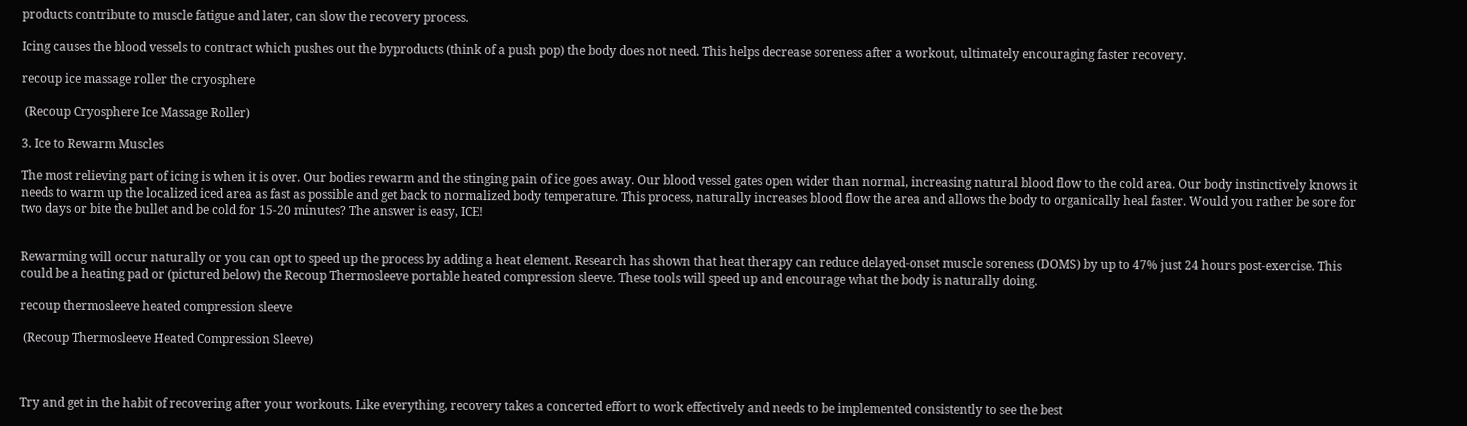products contribute to muscle fatigue and later, can slow the recovery process.

Icing causes the blood vessels to contract which pushes out the byproducts (think of a push pop) the body does not need. This helps decrease soreness after a workout, ultimately encouraging faster recovery.

recoup ice massage roller the cryosphere

 (Recoup Cryosphere Ice Massage Roller)

3. Ice to Rewarm Muscles

The most relieving part of icing is when it is over. Our bodies rewarm and the stinging pain of ice goes away. Our blood vessel gates open wider than normal, increasing natural blood flow to the cold area. Our body instinctively knows it needs to warm up the localized iced area as fast as possible and get back to normalized body temperature. This process, naturally increases blood flow the area and allows the body to organically heal faster. Would you rather be sore for two days or bite the bullet and be cold for 15-20 minutes? The answer is easy, ICE!


Rewarming will occur naturally or you can opt to speed up the process by adding a heat element. Research has shown that heat therapy can reduce delayed-onset muscle soreness (DOMS) by up to 47% just 24 hours post-exercise. This could be a heating pad or (pictured below) the Recoup Thermosleeve portable heated compression sleeve. These tools will speed up and encourage what the body is naturally doing.

recoup thermosleeve heated compression sleeve

 (Recoup Thermosleeve Heated Compression Sleeve)



Try and get in the habit of recovering after your workouts. Like everything, recovery takes a concerted effort to work effectively and needs to be implemented consistently to see the best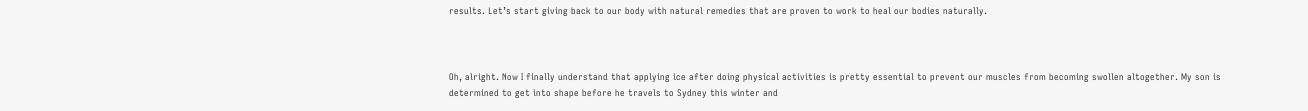results. Let’s start giving back to our body with natural remedies that are proven to work to heal our bodies naturally.



Oh, alright. Now I finally understand that applying ice after doing physical activities is pretty essential to prevent our muscles from becoming swollen altogether. My son is determined to get into shape before he travels to Sydney this winter and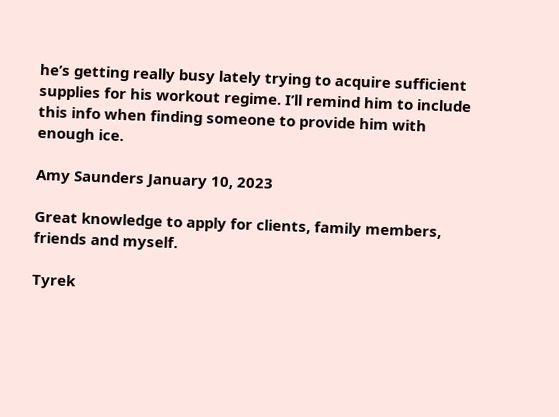he’s getting really busy lately trying to acquire sufficient supplies for his workout regime. I’ll remind him to include this info when finding someone to provide him with enough ice.

Amy Saunders January 10, 2023

Great knowledge to apply for clients, family members, friends and myself.

Tyrek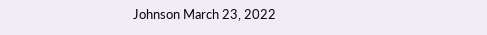Johnson March 23, 2022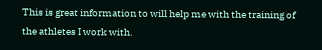This is great information to will help me with the training of the athletes I work with.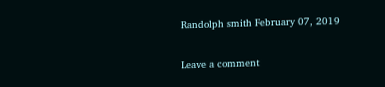Randolph smith February 07, 2019

Leave a comment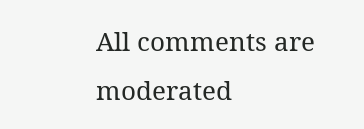All comments are moderated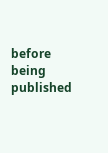before being published